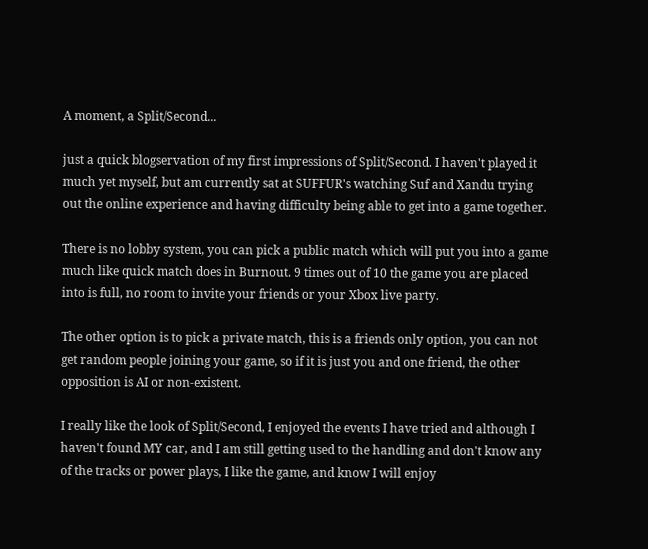A moment, a Split/Second...

just a quick blogservation of my first impressions of Split/Second. I haven't played it much yet myself, but am currently sat at SUFFUR's watching Suf and Xandu trying out the online experience and having difficulty being able to get into a game together.

There is no lobby system, you can pick a public match which will put you into a game much like quick match does in Burnout. 9 times out of 10 the game you are placed into is full, no room to invite your friends or your Xbox live party.

The other option is to pick a private match, this is a friends only option, you can not get random people joining your game, so if it is just you and one friend, the other opposition is AI or non-existent.

I really like the look of Split/Second, I enjoyed the events I have tried and although I haven't found MY car, and I am still getting used to the handling and don't know any of the tracks or power plays, I like the game, and know I will enjoy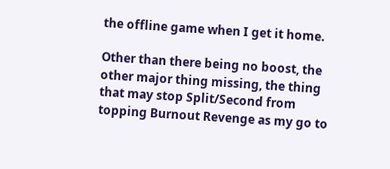the offline game when I get it home.

Other than there being no boost, the other major thing missing, the thing that may stop Split/Second from topping Burnout Revenge as my go to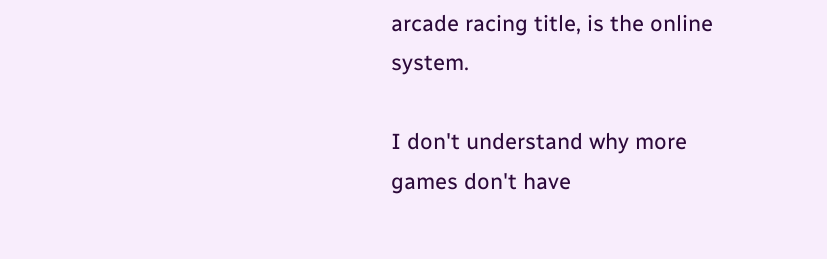arcade racing title, is the online system.

I don't understand why more games don't have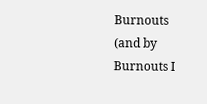Burnouts (and by Burnouts I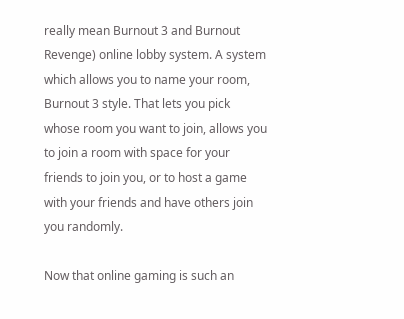really mean Burnout 3 and Burnout Revenge) online lobby system. A system which allows you to name your room, Burnout 3 style. That lets you pick whose room you want to join, allows you to join a room with space for your friends to join you, or to host a game with your friends and have others join you randomly.

Now that online gaming is such an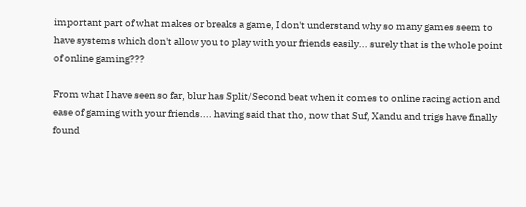important part of what makes or breaks a game, I don't understand why so many games seem to have systems which don't allow you to play with your friends easily... surely that is the whole point of online gaming???

From what I have seen so far, blur has Split/Second beat when it comes to online racing action and ease of gaming with your friends.... having said that tho, now that Suf, Xandu and trigs have finally found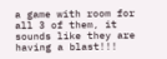a game with room for all 3 of them, it sounds like they are having a blast!!!